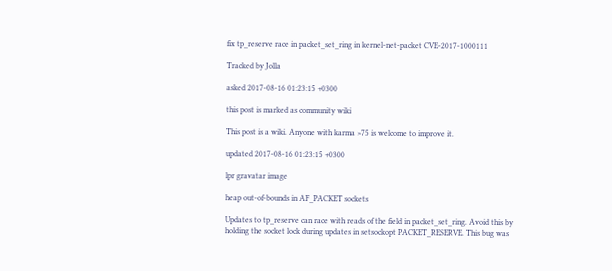fix tp_reserve race in packet_set_ring in kernel-net-packet CVE-2017-1000111

Tracked by Jolla

asked 2017-08-16 01:23:15 +0300

this post is marked as community wiki

This post is a wiki. Anyone with karma >75 is welcome to improve it.

updated 2017-08-16 01:23:15 +0300

lpr gravatar image

heap out-of-bounds in AF_PACKET sockets

Updates to tp_reserve can race with reads of the field in packet_set_ring. Avoid this by holding the socket lock during updates in setsockopt PACKET_RESERVE. This bug was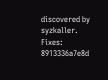discovered by syzkaller. Fixes: 8913336a7e8d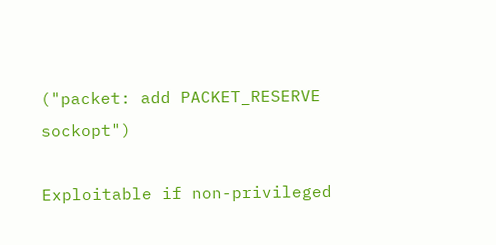("packet: add PACKET_RESERVE sockopt")

Exploitable if non-privileged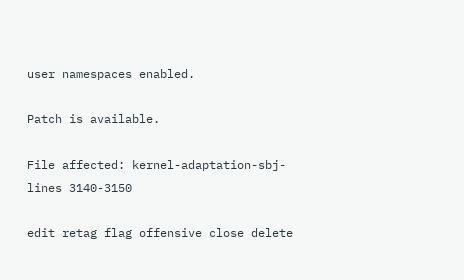user namespaces enabled.

Patch is available.

File affected: kernel-adaptation-sbj- lines 3140-3150

edit retag flag offensive close delete